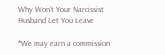Why Won’t Your Narcissist Husband Let You Leave

*We may earn a commission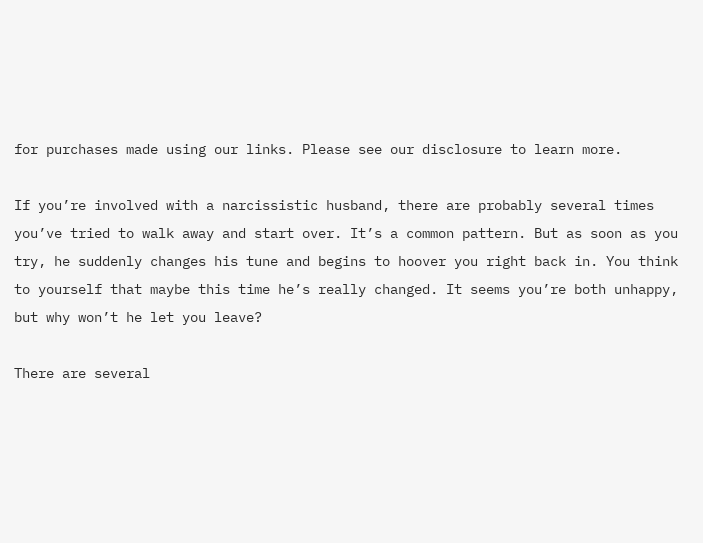for purchases made using our links. Please see our disclosure to learn more.

If you’re involved with a narcissistic husband, there are probably several times you’ve tried to walk away and start over. It’s a common pattern. But as soon as you try, he suddenly changes his tune and begins to hoover you right back in. You think to yourself that maybe this time he’s really changed. It seems you’re both unhappy, but why won’t he let you leave?

There are several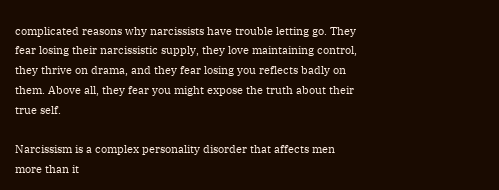complicated reasons why narcissists have trouble letting go. They fear losing their narcissistic supply, they love maintaining control, they thrive on drama, and they fear losing you reflects badly on them. Above all, they fear you might expose the truth about their true self.

Narcissism is a complex personality disorder that affects men more than it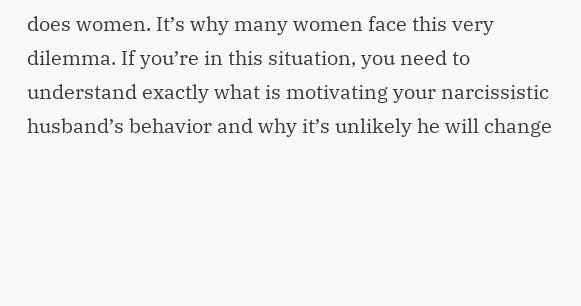does women. It’s why many women face this very dilemma. If you’re in this situation, you need to understand exactly what is motivating your narcissistic husband’s behavior and why it’s unlikely he will change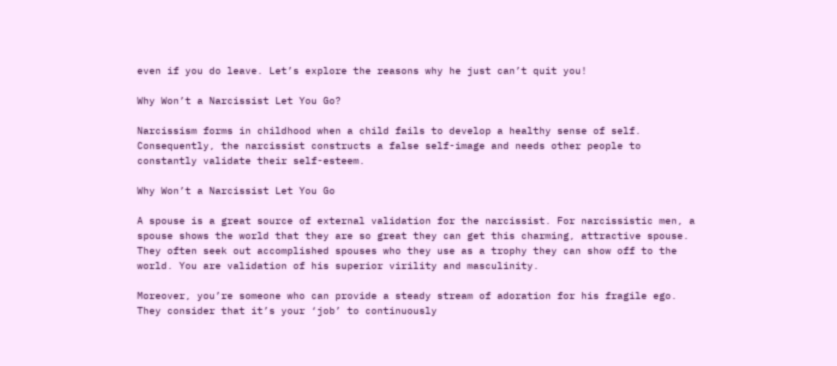even if you do leave. Let’s explore the reasons why he just can’t quit you!

Why Won’t a Narcissist Let You Go?

Narcissism forms in childhood when a child fails to develop a healthy sense of self. Consequently, the narcissist constructs a false self-image and needs other people to constantly validate their self-esteem.

Why Won’t a Narcissist Let You Go

A spouse is a great source of external validation for the narcissist. For narcissistic men, a spouse shows the world that they are so great they can get this charming, attractive spouse. They often seek out accomplished spouses who they use as a trophy they can show off to the world. You are validation of his superior virility and masculinity.

Moreover, you’re someone who can provide a steady stream of adoration for his fragile ego. They consider that it’s your ‘job’ to continuously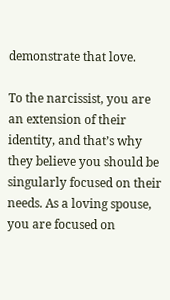demonstrate that love.

To the narcissist, you are an extension of their identity, and that’s why they believe you should be singularly focused on their needs. As a loving spouse, you are focused on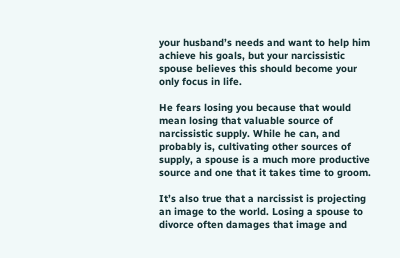your husband’s needs and want to help him achieve his goals, but your narcissistic spouse believes this should become your only focus in life.

He fears losing you because that would mean losing that valuable source of narcissistic supply. While he can, and probably is, cultivating other sources of supply, a spouse is a much more productive source and one that it takes time to groom.

It’s also true that a narcissist is projecting an image to the world. Losing a spouse to divorce often damages that image and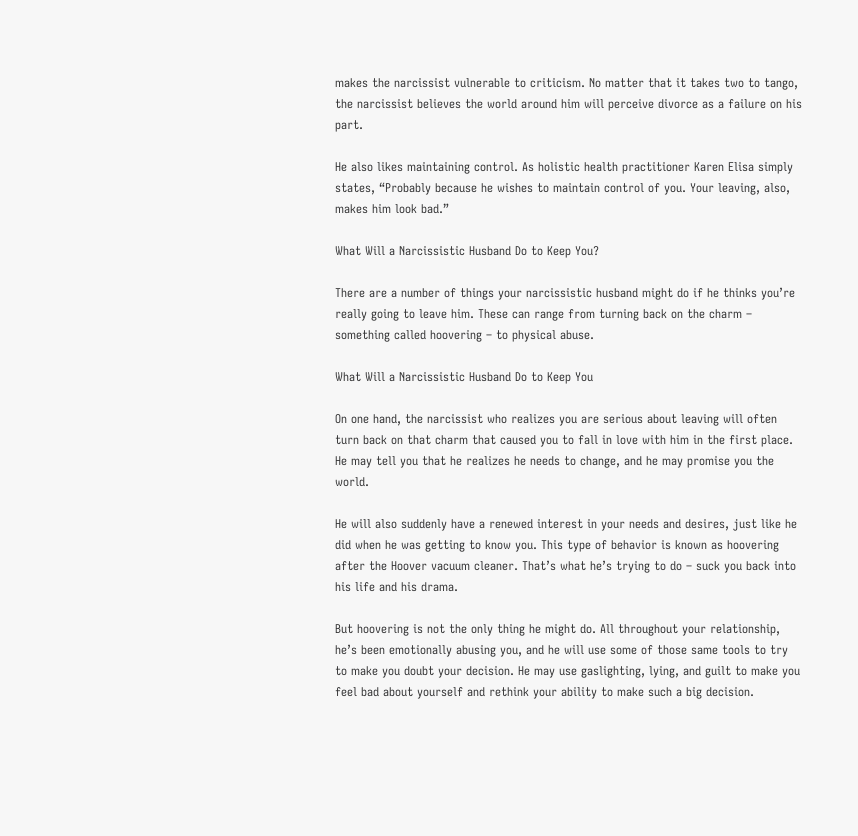makes the narcissist vulnerable to criticism. No matter that it takes two to tango, the narcissist believes the world around him will perceive divorce as a failure on his part.

He also likes maintaining control. As holistic health practitioner Karen Elisa simply states, “Probably because he wishes to maintain control of you. Your leaving, also, makes him look bad.”

What Will a Narcissistic Husband Do to Keep You?

There are a number of things your narcissistic husband might do if he thinks you’re really going to leave him. These can range from turning back on the charm – something called hoovering – to physical abuse.

What Will a Narcissistic Husband Do to Keep You

On one hand, the narcissist who realizes you are serious about leaving will often turn back on that charm that caused you to fall in love with him in the first place. He may tell you that he realizes he needs to change, and he may promise you the world.

He will also suddenly have a renewed interest in your needs and desires, just like he did when he was getting to know you. This type of behavior is known as hoovering after the Hoover vacuum cleaner. That’s what he’s trying to do – suck you back into his life and his drama.

But hoovering is not the only thing he might do. All throughout your relationship, he’s been emotionally abusing you, and he will use some of those same tools to try to make you doubt your decision. He may use gaslighting, lying, and guilt to make you feel bad about yourself and rethink your ability to make such a big decision.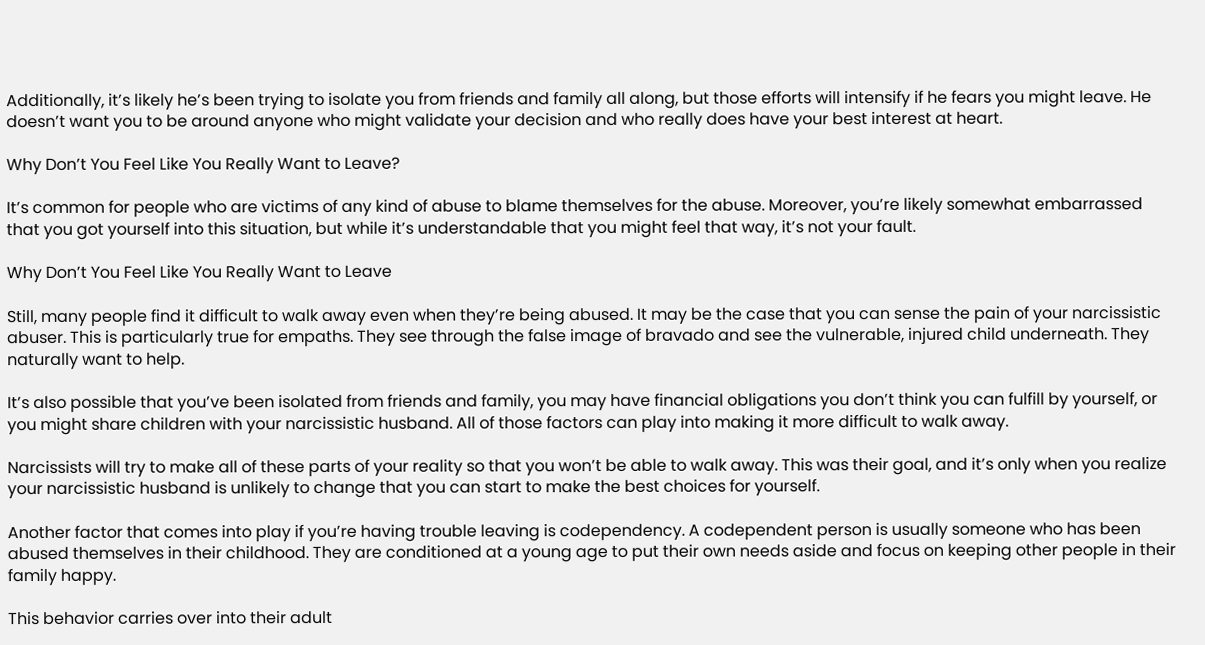Additionally, it’s likely he’s been trying to isolate you from friends and family all along, but those efforts will intensify if he fears you might leave. He doesn’t want you to be around anyone who might validate your decision and who really does have your best interest at heart.

Why Don’t You Feel Like You Really Want to Leave?

It’s common for people who are victims of any kind of abuse to blame themselves for the abuse. Moreover, you’re likely somewhat embarrassed that you got yourself into this situation, but while it’s understandable that you might feel that way, it’s not your fault.

Why Don’t You Feel Like You Really Want to Leave

Still, many people find it difficult to walk away even when they’re being abused. It may be the case that you can sense the pain of your narcissistic abuser. This is particularly true for empaths. They see through the false image of bravado and see the vulnerable, injured child underneath. They naturally want to help.

It’s also possible that you’ve been isolated from friends and family, you may have financial obligations you don’t think you can fulfill by yourself, or you might share children with your narcissistic husband. All of those factors can play into making it more difficult to walk away.

Narcissists will try to make all of these parts of your reality so that you won’t be able to walk away. This was their goal, and it’s only when you realize your narcissistic husband is unlikely to change that you can start to make the best choices for yourself.

Another factor that comes into play if you’re having trouble leaving is codependency. A codependent person is usually someone who has been abused themselves in their childhood. They are conditioned at a young age to put their own needs aside and focus on keeping other people in their family happy.

This behavior carries over into their adult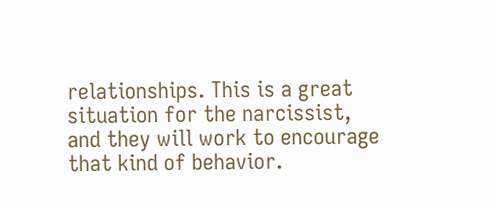relationships. This is a great situation for the narcissist, and they will work to encourage that kind of behavior.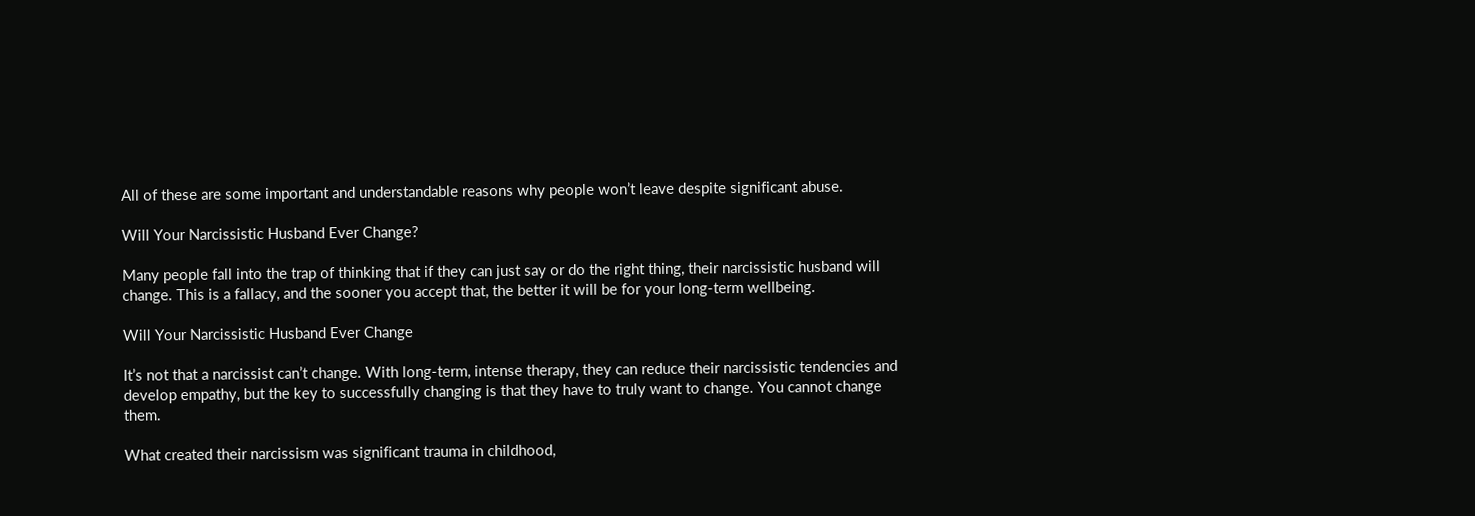All of these are some important and understandable reasons why people won’t leave despite significant abuse.

Will Your Narcissistic Husband Ever Change?

Many people fall into the trap of thinking that if they can just say or do the right thing, their narcissistic husband will change. This is a fallacy, and the sooner you accept that, the better it will be for your long-term wellbeing.

Will Your Narcissistic Husband Ever Change

It’s not that a narcissist can’t change. With long-term, intense therapy, they can reduce their narcissistic tendencies and develop empathy, but the key to successfully changing is that they have to truly want to change. You cannot change them.

What created their narcissism was significant trauma in childhood,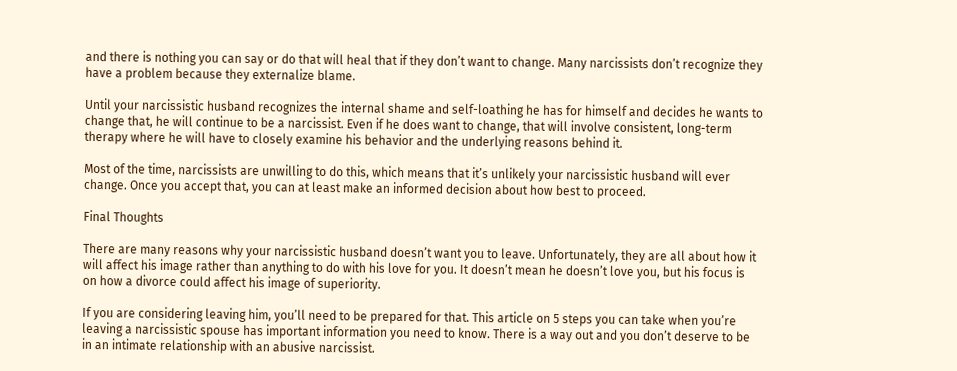and there is nothing you can say or do that will heal that if they don’t want to change. Many narcissists don’t recognize they have a problem because they externalize blame.

Until your narcissistic husband recognizes the internal shame and self-loathing he has for himself and decides he wants to change that, he will continue to be a narcissist. Even if he does want to change, that will involve consistent, long-term therapy where he will have to closely examine his behavior and the underlying reasons behind it.

Most of the time, narcissists are unwilling to do this, which means that it’s unlikely your narcissistic husband will ever change. Once you accept that, you can at least make an informed decision about how best to proceed.

Final Thoughts

There are many reasons why your narcissistic husband doesn’t want you to leave. Unfortunately, they are all about how it will affect his image rather than anything to do with his love for you. It doesn’t mean he doesn’t love you, but his focus is on how a divorce could affect his image of superiority.

If you are considering leaving him, you’ll need to be prepared for that. This article on 5 steps you can take when you’re leaving a narcissistic spouse has important information you need to know. There is a way out and you don’t deserve to be in an intimate relationship with an abusive narcissist.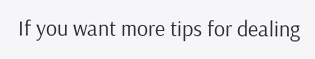If you want more tips for dealing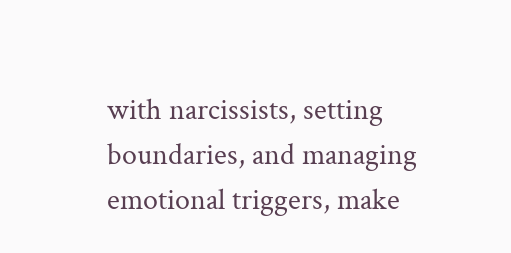with narcissists, setting boundaries, and managing emotional triggers, make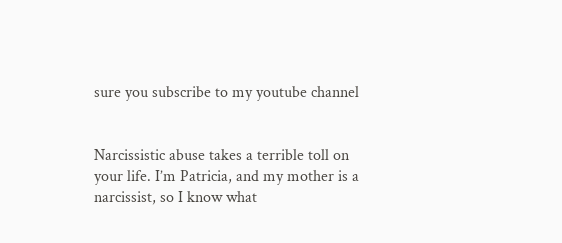sure you subscribe to my youtube channel


Narcissistic abuse takes a terrible toll on your life. I’m Patricia, and my mother is a narcissist, so I know what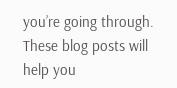you’re going through. These blog posts will help you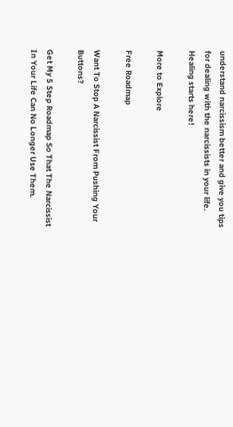understand narcissism better and give you tips for dealing with the narcissists in your life. Healing starts here!

More to Explore

Free Roadmap

Want To Stop A Narcissist From Pushing Your Buttons?

Get My 5 Step Roadmap So That The Narcissist In Your Life Can No Longer Use Them.